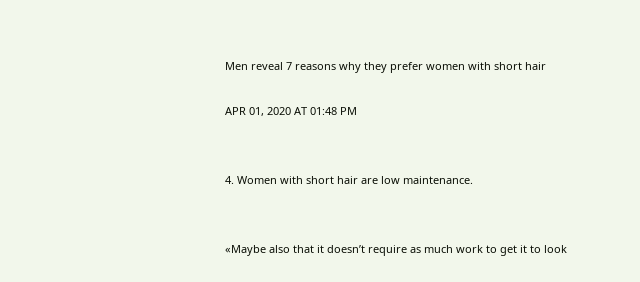Men reveal 7 reasons why they prefer women with short hair

APR 01, 2020 AT 01:48 PM


4. Women with short hair are low maintenance.


«Maybe also that it doesn’t require as much work to get it to look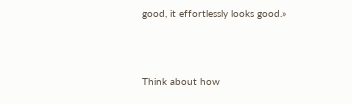good, it effortlessly looks good.»



Think about how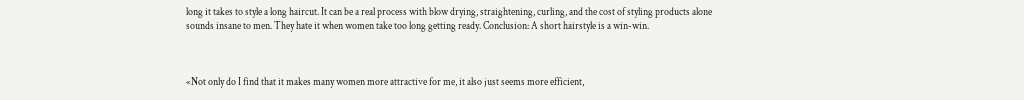long it takes to style a long haircut. It can be a real process with blow drying, straightening, curling, and the cost of styling products alone sounds insane to men. They hate it when women take too long getting ready. Conclusion: A short hairstyle is a win-win.



«Not only do I find that it makes many women more attractive for me, it also just seems more efficient,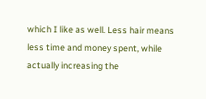which I like as well. Less hair means less time and money spent, while actually increasing the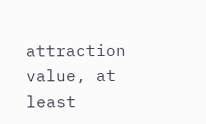attraction value, at least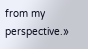from my perspective.»